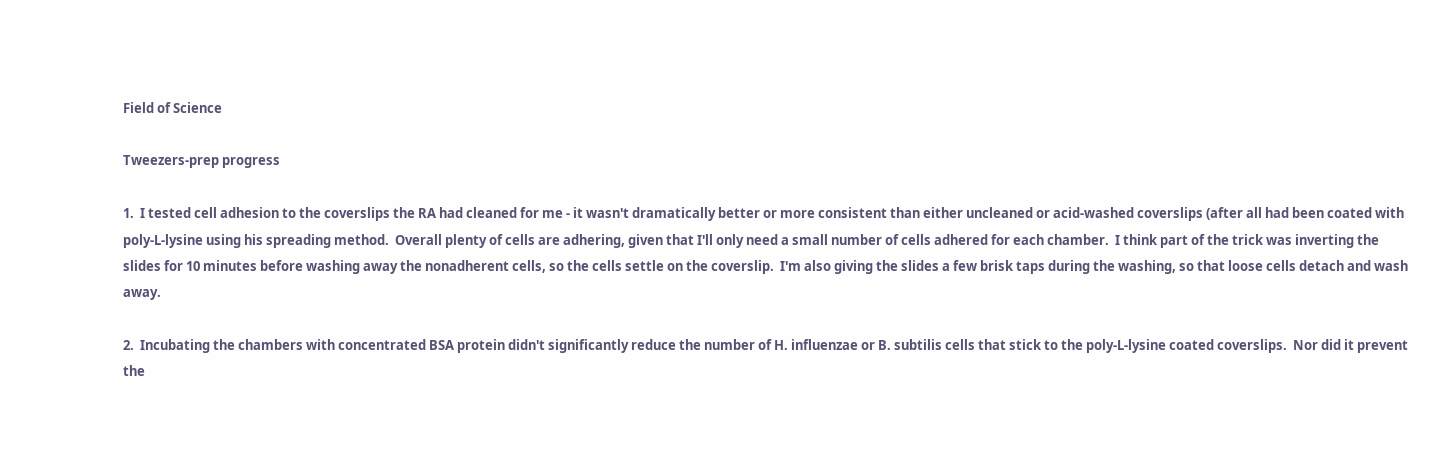Field of Science

Tweezers-prep progress

1.  I tested cell adhesion to the coverslips the RA had cleaned for me - it wasn't dramatically better or more consistent than either uncleaned or acid-washed coverslips (after all had been coated with poly-L-lysine using his spreading method.  Overall plenty of cells are adhering, given that I'll only need a small number of cells adhered for each chamber.  I think part of the trick was inverting the slides for 10 minutes before washing away the nonadherent cells, so the cells settle on the coverslip.  I'm also giving the slides a few brisk taps during the washing, so that loose cells detach and wash away.

2.  Incubating the chambers with concentrated BSA protein didn't significantly reduce the number of H. influenzae or B. subtilis cells that stick to the poly-L-lysine coated coverslips.  Nor did it prevent the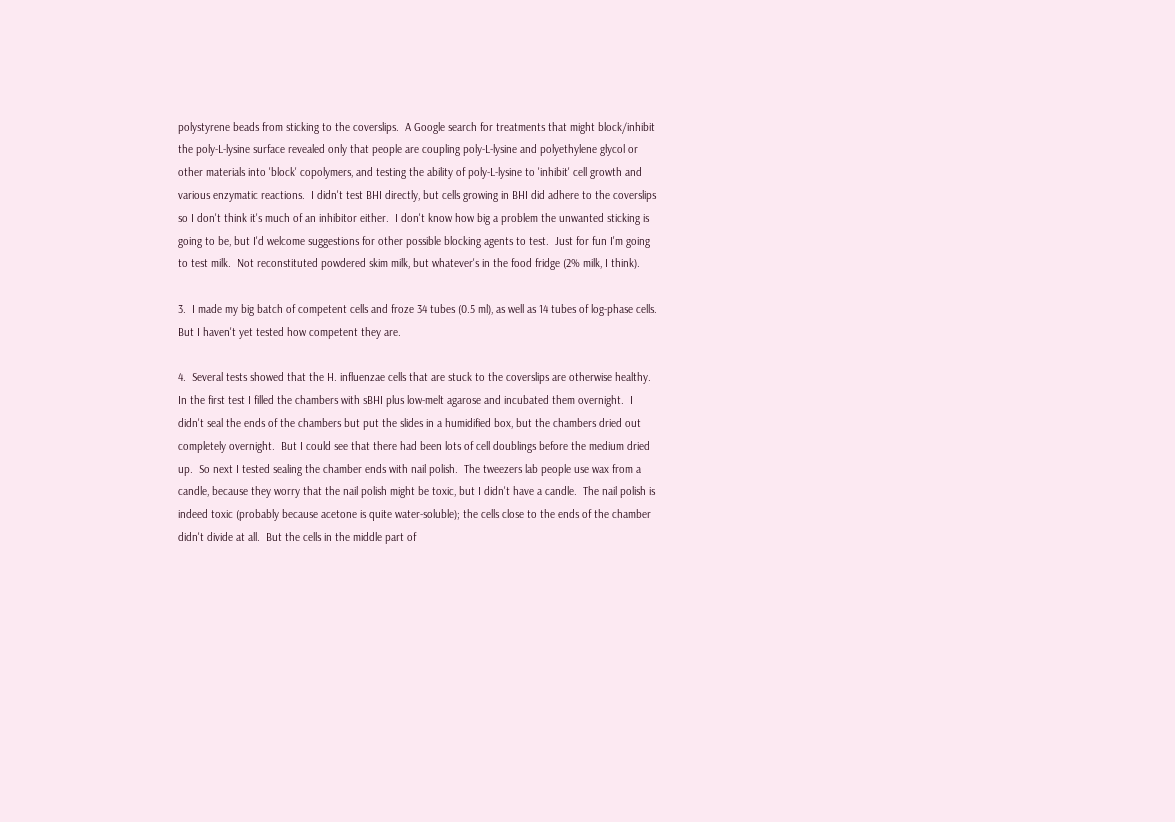polystyrene beads from sticking to the coverslips.  A Google search for treatments that might block/inhibit the poly-L-lysine surface revealed only that people are coupling poly-L-lysine and polyethylene glycol or other materials into 'block' copolymers, and testing the ability of poly-L-lysine to 'inhibit' cell growth and various enzymatic reactions.  I didn't test BHI directly, but cells growing in BHI did adhere to the coverslips so I don't think it's much of an inhibitor either.  I don't know how big a problem the unwanted sticking is going to be, but I'd welcome suggestions for other possible blocking agents to test.  Just for fun I'm going to test milk.  Not reconstituted powdered skim milk, but whatever's in the food fridge (2% milk, I think).

3.  I made my big batch of competent cells and froze 34 tubes (0.5 ml), as well as 14 tubes of log-phase cells.  But I haven't yet tested how competent they are.

4.  Several tests showed that the H. influenzae cells that are stuck to the coverslips are otherwise healthy.  In the first test I filled the chambers with sBHI plus low-melt agarose and incubated them overnight.  I didn't seal the ends of the chambers but put the slides in a humidified box, but the chambers dried out completely overnight.  But I could see that there had been lots of cell doublings before the medium dried up.  So next I tested sealing the chamber ends with nail polish.  The tweezers lab people use wax from a candle, because they worry that the nail polish might be toxic, but I didn't have a candle.  The nail polish is indeed toxic (probably because acetone is quite water-soluble); the cells close to the ends of the chamber didn't divide at all.  But the cells in the middle part of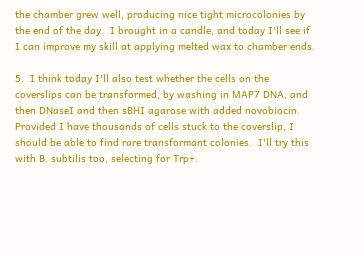the chamber grew well, producing nice tight microcolonies by the end of the day.  I brought in a candle, and today I'll see if I can improve my skill at applying melted wax to chamber ends.

5.  I think today I'll also test whether the cells on the coverslips can be transformed, by washing in MAP7 DNA, and then DNaseI and then sBHI agarose with added novobiocin.  Provided I have thousands of cells stuck to the coverslip, I should be able to find rare transformant colonies.  I'll try this with B. subtilis too, selecting for Trp+.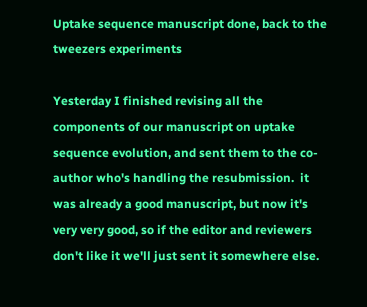Uptake sequence manuscript done, back to the tweezers experiments

Yesterday I finished revising all the components of our manuscript on uptake sequence evolution, and sent them to the co-author who's handling the resubmission.  it was already a good manuscript, but now it's very very good, so if the editor and reviewers don't like it we'll just sent it somewhere else.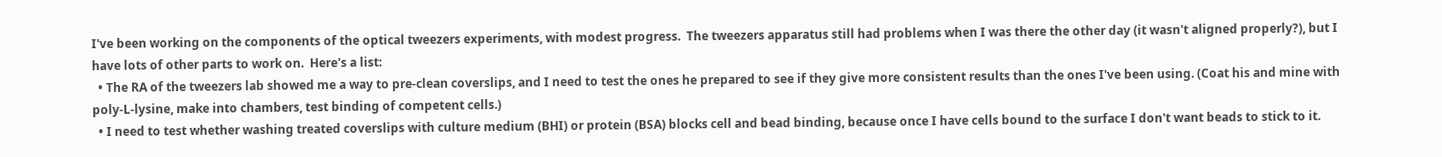I've been working on the components of the optical tweezers experiments, with modest progress.  The tweezers apparatus still had problems when I was there the other day (it wasn't aligned properly?), but I have lots of other parts to work on.  Here's a list:
  • The RA of the tweezers lab showed me a way to pre-clean coverslips, and I need to test the ones he prepared to see if they give more consistent results than the ones I've been using. (Coat his and mine with poly-L-lysine, make into chambers, test binding of competent cells.)
  • I need to test whether washing treated coverslips with culture medium (BHI) or protein (BSA) blocks cell and bead binding, because once I have cells bound to the surface I don't want beads to stick to it.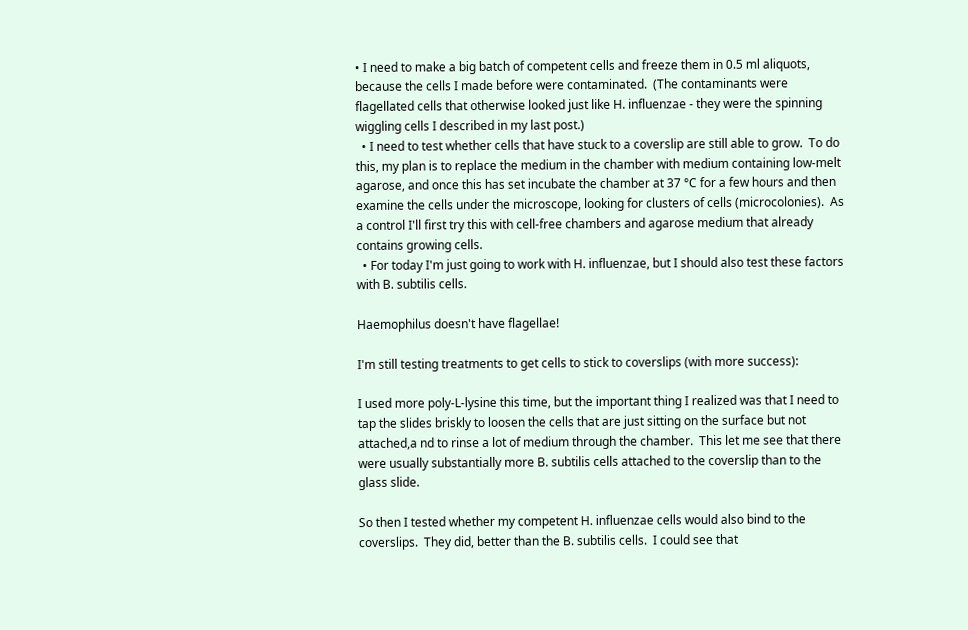• I need to make a big batch of competent cells and freeze them in 0.5 ml aliquots, because the cells I made before were contaminated.  (The contaminants were flagellated cells that otherwise looked just like H. influenzae - they were the spinning wiggling cells I described in my last post.)
  • I need to test whether cells that have stuck to a coverslip are still able to grow.  To do this, my plan is to replace the medium in the chamber with medium containing low-melt agarose, and once this has set incubate the chamber at 37 °C for a few hours and then examine the cells under the microscope, looking for clusters of cells (microcolonies).  As a control I'll first try this with cell-free chambers and agarose medium that already contains growing cells.
  • For today I'm just going to work with H. influenzae, but I should also test these factors with B. subtilis cells.

Haemophilus doesn't have flagellae!

I'm still testing treatments to get cells to stick to coverslips (with more success):

I used more poly-L-lysine this time, but the important thing I realized was that I need to tap the slides briskly to loosen the cells that are just sitting on the surface but not attached,a nd to rinse a lot of medium through the chamber.  This let me see that there were usually substantially more B. subtilis cells attached to the coverslip than to the glass slide.

So then I tested whether my competent H. influenzae cells would also bind to the coverslips.  They did, better than the B. subtilis cells.  I could see that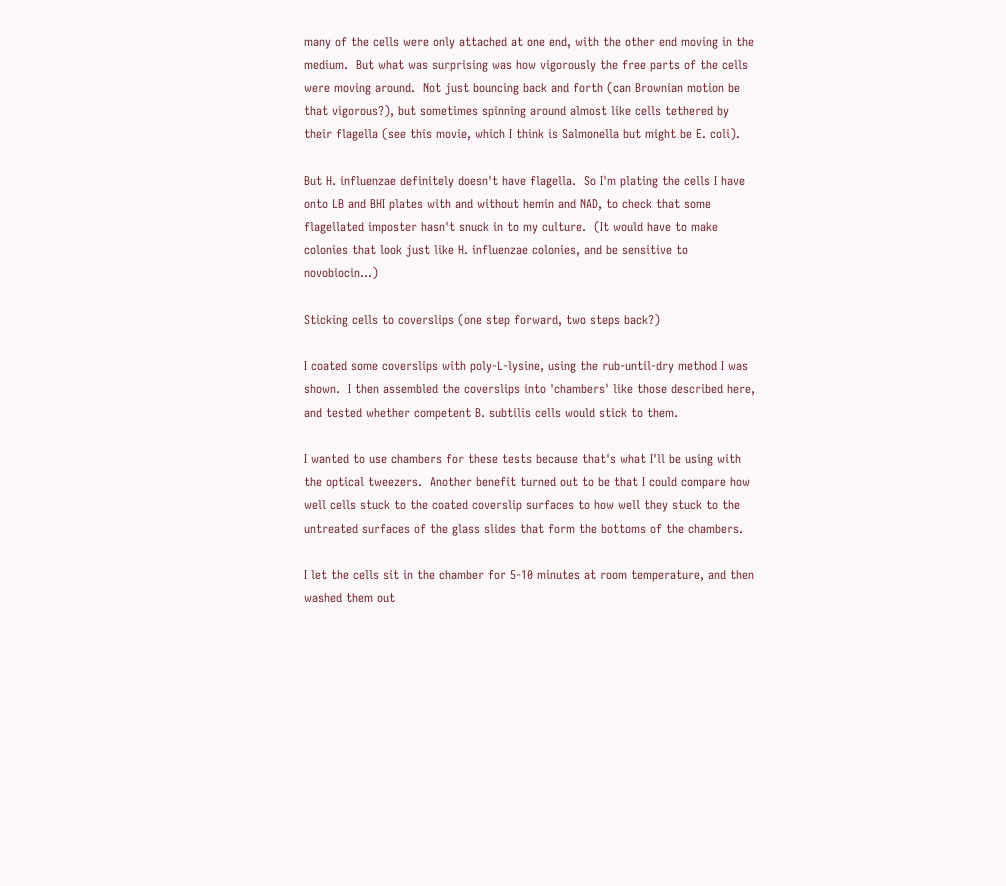many of the cells were only attached at one end, with the other end moving in the medium.  But what was surprising was how vigorously the free parts of the cells were moving around.  Not just bouncing back and forth (can Brownian motion be that vigorous?), but sometimes spinning around almost like cells tethered by their flagella (see this movie, which I think is Salmonella but might be E. coli).

But H. influenzae definitely doesn't have flagella.  So I'm plating the cells I have onto LB and BHI plates with and without hemin and NAD, to check that some flagellated imposter hasn't snuck in to my culture.  (It would have to make colonies that look just like H. influenzae colonies, and be sensitive to novobiocin...)

Sticking cells to coverslips (one step forward, two steps back?)

I coated some coverslips with poly-L-lysine, using the rub-until-dry method I was shown.  I then assembled the coverslips into 'chambers' like those described here, and tested whether competent B. subtilis cells would stick to them.

I wanted to use chambers for these tests because that's what I'll be using with the optical tweezers.  Another benefit turned out to be that I could compare how well cells stuck to the coated coverslip surfaces to how well they stuck to the untreated surfaces of the glass slides that form the bottoms of the chambers.

I let the cells sit in the chamber for 5-10 minutes at room temperature, and then washed them out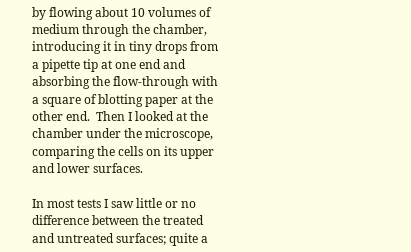by flowing about 10 volumes of medium through the chamber, introducing it in tiny drops from a pipette tip at one end and absorbing the flow-through with a square of blotting paper at the other end.  Then I looked at the chamber under the microscope, comparing the cells on its upper and lower surfaces.

In most tests I saw little or no difference between the treated and untreated surfaces; quite a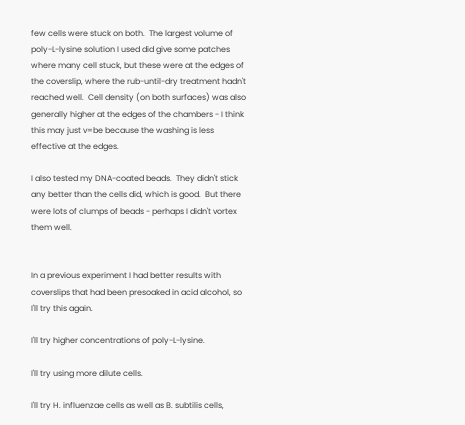few cells were stuck on both.  The largest volume of poly-L-lysine solution I used did give some patches where many cell stuck, but these were at the edges of the coverslip, where the rub-until-dry treatment hadn't reached well.  Cell density (on both surfaces) was also generally higher at the edges of the chambers - I think this may just v=be because the washing is less effective at the edges.

I also tested my DNA-coated beads.  They didn't stick any better than the cells did, which is good.  But there were lots of clumps of beads - perhaps I didn't vortex them well.


In a previous experiment I had better results with coverslips that had been presoaked in acid alcohol, so I'll try this again.

I'll try higher concentrations of poly-L-lysine.

I'll try using more dilute cells.

I'll try H. influenzae cells as well as B. subtilis cells,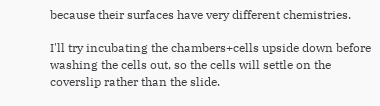because their surfaces have very different chemistries.

I'll try incubating the chambers+cells upside down before washing the cells out, so the cells will settle on the coverslip rather than the slide.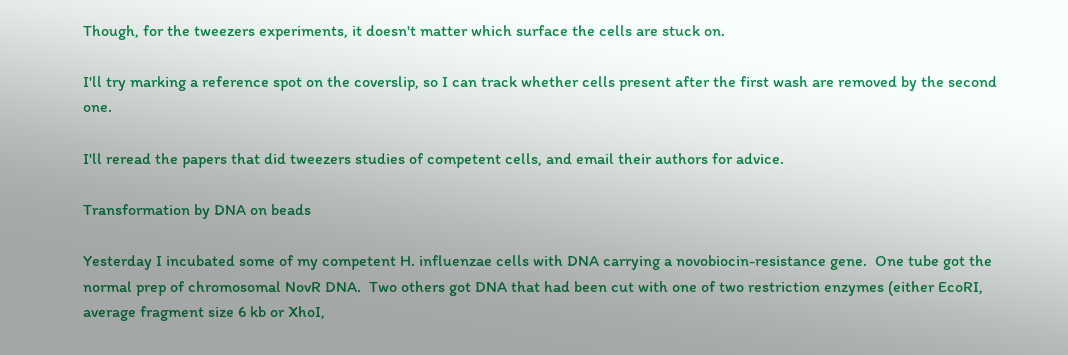Though, for the tweezers experiments, it doesn't matter which surface the cells are stuck on.

I'll try marking a reference spot on the coverslip, so I can track whether cells present after the first wash are removed by the second one.

I'll reread the papers that did tweezers studies of competent cells, and email their authors for advice.

Transformation by DNA on beads

Yesterday I incubated some of my competent H. influenzae cells with DNA carrying a novobiocin-resistance gene.  One tube got the normal prep of chromosomal NovR DNA.  Two others got DNA that had been cut with one of two restriction enzymes (either EcoRI, average fragment size 6 kb or XhoI,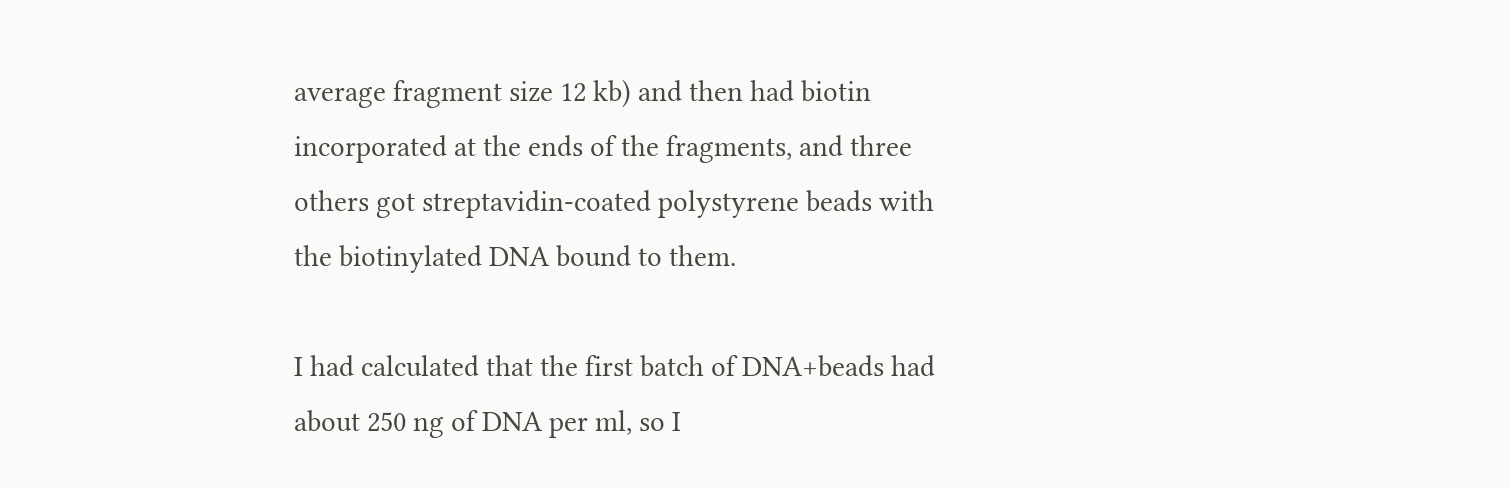average fragment size 12 kb) and then had biotin incorporated at the ends of the fragments, and three others got streptavidin-coated polystyrene beads with the biotinylated DNA bound to them.

I had calculated that the first batch of DNA+beads had about 250 ng of DNA per ml, so I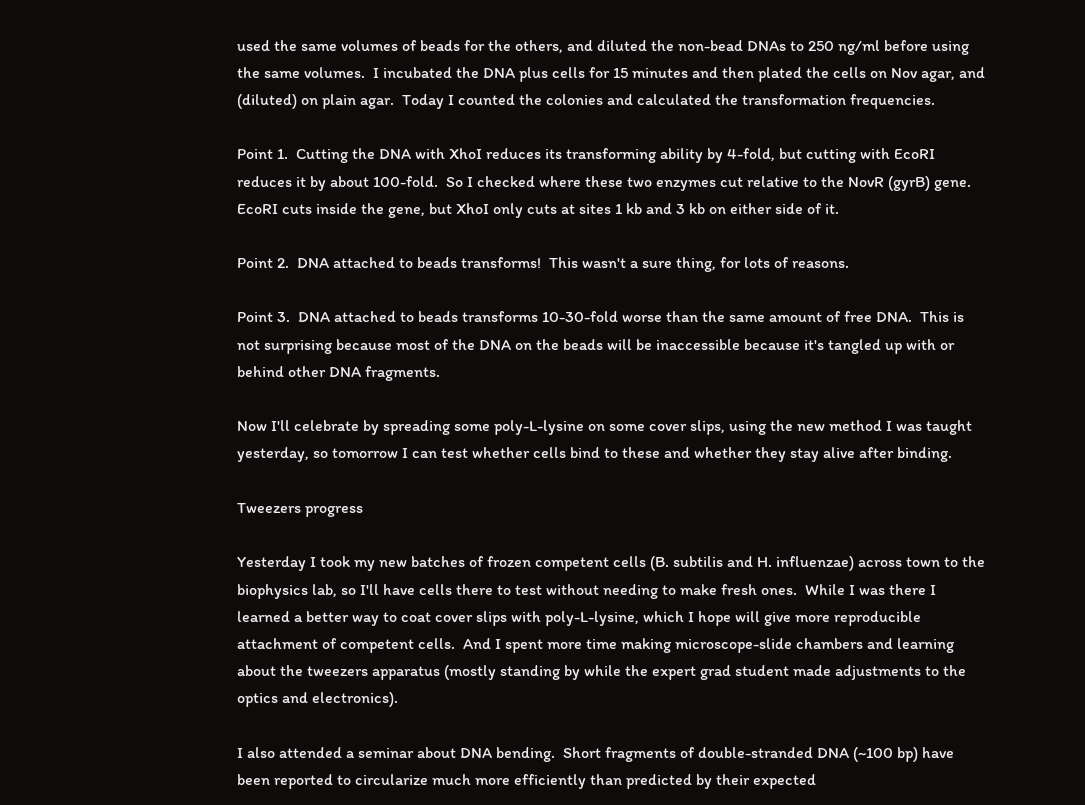used the same volumes of beads for the others, and diluted the non-bead DNAs to 250 ng/ml before using the same volumes.  I incubated the DNA plus cells for 15 minutes and then plated the cells on Nov agar, and (diluted) on plain agar.  Today I counted the colonies and calculated the transformation frequencies.

Point 1.  Cutting the DNA with XhoI reduces its transforming ability by 4-fold, but cutting with EcoRI reduces it by about 100-fold.  So I checked where these two enzymes cut relative to the NovR (gyrB) gene.  EcoRI cuts inside the gene, but XhoI only cuts at sites 1 kb and 3 kb on either side of it.

Point 2.  DNA attached to beads transforms!  This wasn't a sure thing, for lots of reasons.

Point 3.  DNA attached to beads transforms 10-30-fold worse than the same amount of free DNA.  This is not surprising because most of the DNA on the beads will be inaccessible because it's tangled up with or behind other DNA fragments.

Now I'll celebrate by spreading some poly-L-lysine on some cover slips, using the new method I was taught yesterday, so tomorrow I can test whether cells bind to these and whether they stay alive after binding.

Tweezers progress

Yesterday I took my new batches of frozen competent cells (B. subtilis and H. influenzae) across town to the biophysics lab, so I'll have cells there to test without needing to make fresh ones.  While I was there I learned a better way to coat cover slips with poly-L-lysine, which I hope will give more reproducible attachment of competent cells.  And I spent more time making microscope-slide chambers and learning about the tweezers apparatus (mostly standing by while the expert grad student made adjustments to the optics and electronics).

I also attended a seminar about DNA bending.  Short fragments of double-stranded DNA (~100 bp) have been reported to circularize much more efficiently than predicted by their expected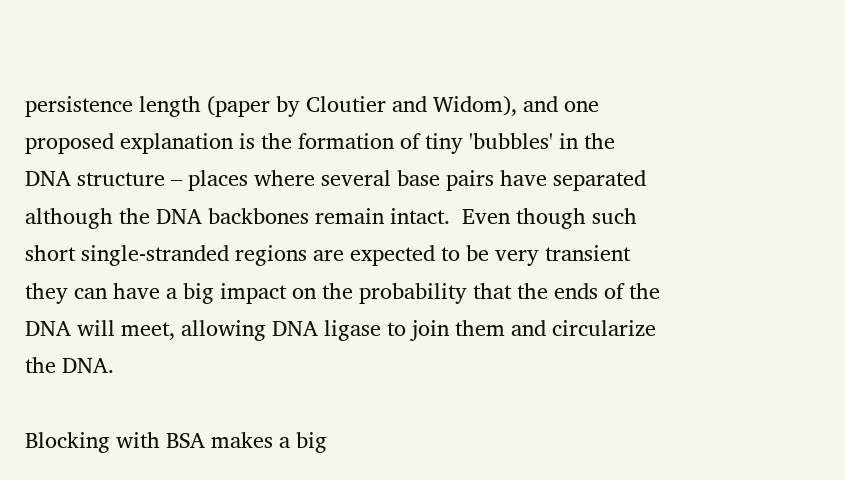persistence length (paper by Cloutier and Widom), and one proposed explanation is the formation of tiny 'bubbles' in the DNA structure – places where several base pairs have separated although the DNA backbones remain intact.  Even though such short single-stranded regions are expected to be very transient they can have a big impact on the probability that the ends of the DNA will meet, allowing DNA ligase to join them and circularize the DNA.

Blocking with BSA makes a big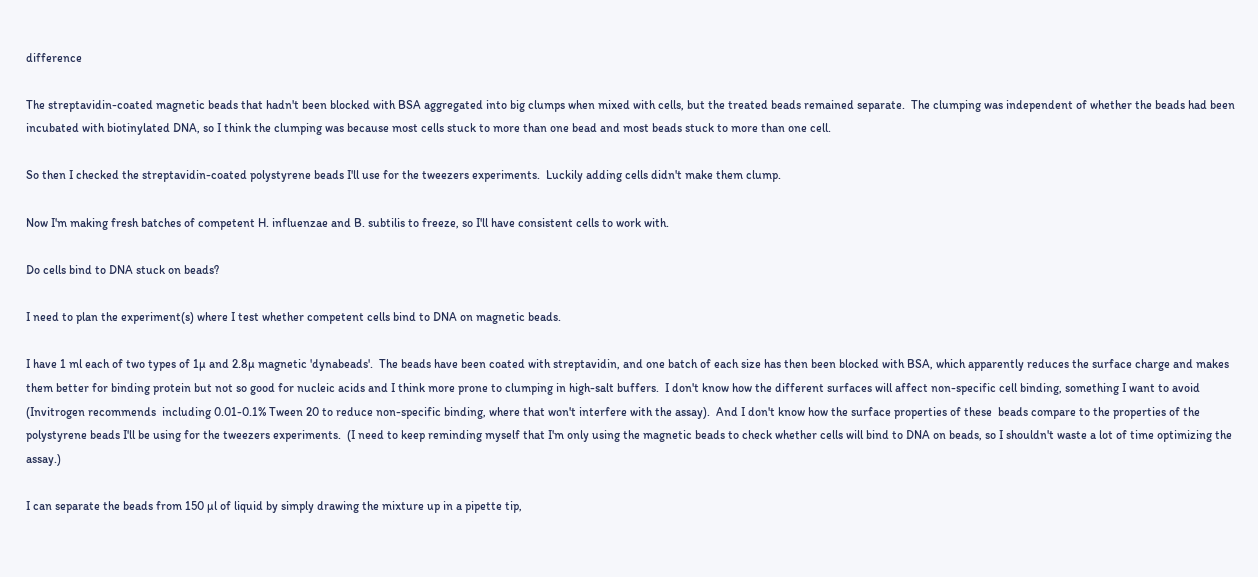difference

The streptavidin-coated magnetic beads that hadn't been blocked with BSA aggregated into big clumps when mixed with cells, but the treated beads remained separate.  The clumping was independent of whether the beads had been incubated with biotinylated DNA, so I think the clumping was because most cells stuck to more than one bead and most beads stuck to more than one cell.

So then I checked the streptavidin-coated polystyrene beads I'll use for the tweezers experiments.  Luckily adding cells didn't make them clump.

Now I'm making fresh batches of competent H. influenzae and B. subtilis to freeze, so I'll have consistent cells to work with.

Do cells bind to DNA stuck on beads?

I need to plan the experiment(s) where I test whether competent cells bind to DNA on magnetic beads.

I have 1 ml each of two types of 1µ and 2.8µ magnetic 'dynabeads'.  The beads have been coated with streptavidin, and one batch of each size has then been blocked with BSA, which apparently reduces the surface charge and makes them better for binding protein but not so good for nucleic acids and I think more prone to clumping in high-salt buffers.  I don't know how the different surfaces will affect non-specific cell binding, something I want to avoid (Invitrogen recommends  including 0.01-0.1% Tween 20 to reduce non-specific binding, where that won't interfere with the assay).  And I don't know how the surface properties of these  beads compare to the properties of the polystyrene beads I'll be using for the tweezers experiments.  (I need to keep reminding myself that I'm only using the magnetic beads to check whether cells will bind to DNA on beads, so I shouldn't waste a lot of time optimizing the assay.)

I can separate the beads from 150 µl of liquid by simply drawing the mixture up in a pipette tip,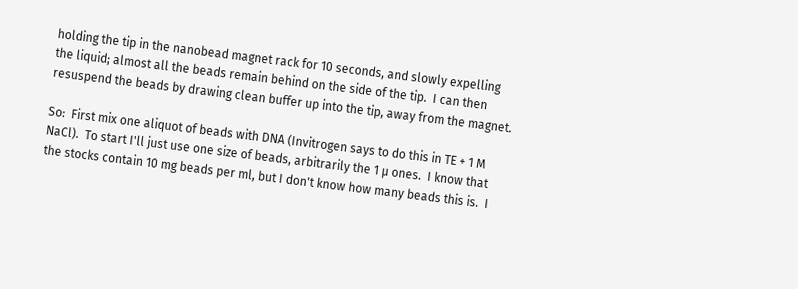holding the tip in the nanobead magnet rack for 10 seconds, and slowly expelling the liquid; almost all the beads remain behind on the side of the tip.  I can then resuspend the beads by drawing clean buffer up into the tip, away from the magnet.

So:  First mix one aliquot of beads with DNA (Invitrogen says to do this in TE + 1 M NaCl).  To start I'll just use one size of beads, arbitrarily the 1 µ ones.  I know that the stocks contain 10 mg beads per ml, but I don't know how many beads this is.  I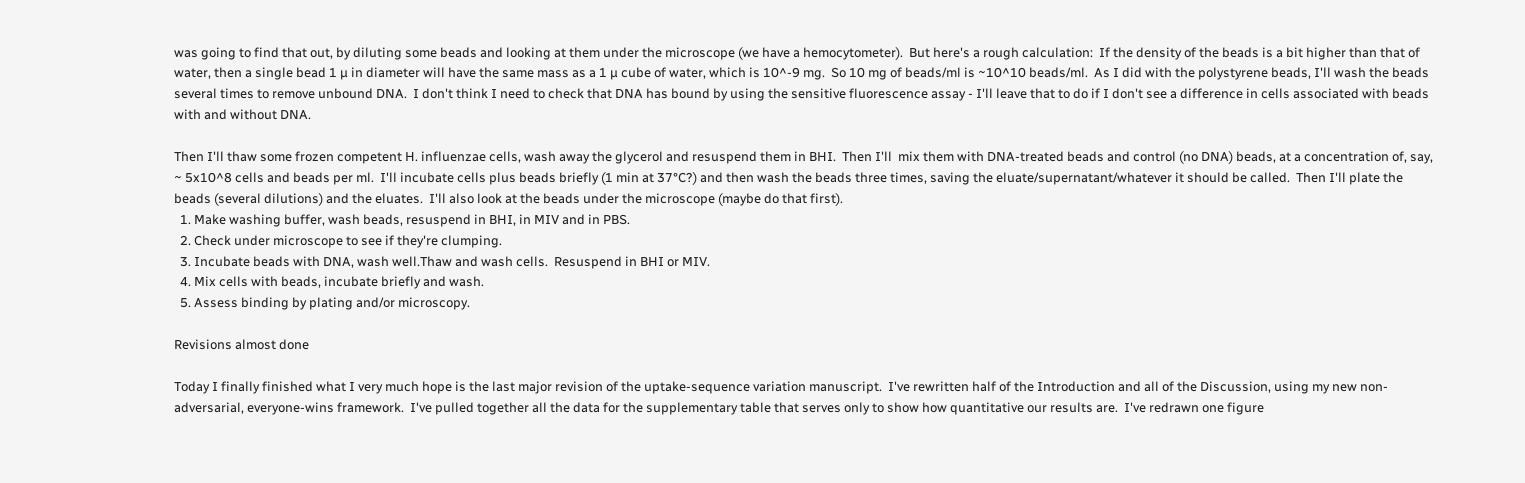was going to find that out, by diluting some beads and looking at them under the microscope (we have a hemocytometer).  But here's a rough calculation:  If the density of the beads is a bit higher than that of water, then a single bead 1 µ in diameter will have the same mass as a 1 µ cube of water, which is 10^-9 mg.  So 10 mg of beads/ml is ~10^10 beads/ml.  As I did with the polystyrene beads, I'll wash the beads several times to remove unbound DNA.  I don't think I need to check that DNA has bound by using the sensitive fluorescence assay - I'll leave that to do if I don't see a difference in cells associated with beads with and without DNA.

Then I'll thaw some frozen competent H. influenzae cells, wash away the glycerol and resuspend them in BHI.  Then I'll  mix them with DNA-treated beads and control (no DNA) beads, at a concentration of, say,  ~ 5x10^8 cells and beads per ml.  I'll incubate cells plus beads briefly (1 min at 37°C?) and then wash the beads three times, saving the eluate/supernatant/whatever it should be called.  Then I'll plate the beads (several dilutions) and the eluates.  I'll also look at the beads under the microscope (maybe do that first).
  1. Make washing buffer, wash beads, resuspend in BHI, in MIV and in PBS.
  2. Check under microscope to see if they're clumping.
  3. Incubate beads with DNA, wash well.Thaw and wash cells.  Resuspend in BHI or MIV.
  4. Mix cells with beads, incubate briefly and wash.
  5. Assess binding by plating and/or microscopy.

Revisions almost done

Today I finally finished what I very much hope is the last major revision of the uptake-sequence variation manuscript.  I've rewritten half of the Introduction and all of the Discussion, using my new non-adversarial, everyone-wins framework.  I've pulled together all the data for the supplementary table that serves only to show how quantitative our results are.  I've redrawn one figure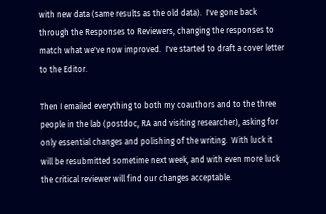with new data (same results as the old data).  I've gone back through the Responses to Reviewers, changing the responses to match what we've now improved.  I've started to draft a cover letter to the Editor.

Then I emailed everything to both my coauthors and to the three people in the lab (postdoc, RA and visiting researcher), asking for only essential changes and polishing of the writing.  With luck it will be resubmitted sometime next week, and with even more luck the critical reviewer will find our changes acceptable.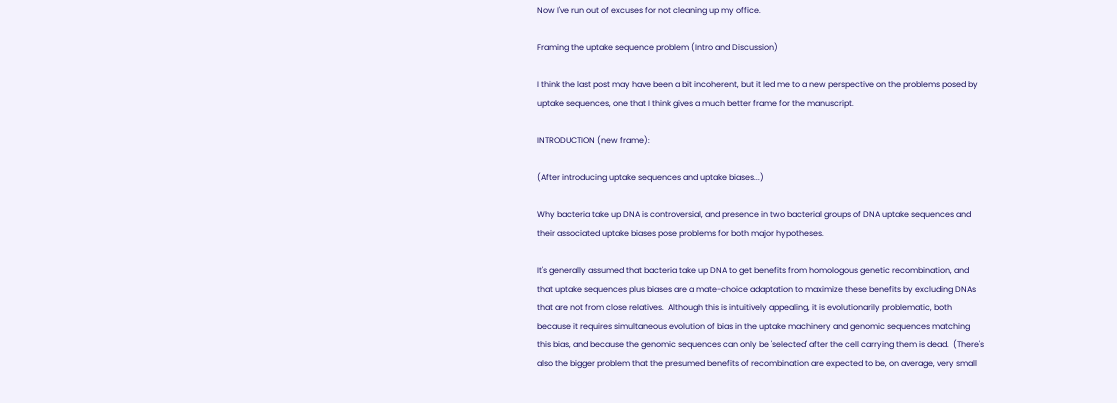Now I've run out of excuses for not cleaning up my office.

Framing the uptake sequence problem (Intro and Discussion)

I think the last post may have been a bit incoherent, but it led me to a new perspective on the problems posed by uptake sequences, one that I think gives a much better frame for the manuscript.

INTRODUCTION (new frame):

(After introducing uptake sequences and uptake biases...)

Why bacteria take up DNA is controversial, and presence in two bacterial groups of DNA uptake sequences and their associated uptake biases pose problems for both major hypotheses.

It's generally assumed that bacteria take up DNA to get benefits from homologous genetic recombination, and that uptake sequences plus biases are a mate-choice adaptation to maximize these benefits by excluding DNAs that are not from close relatives.  Although this is intuitively appealing, it is evolutionarily problematic, both because it requires simultaneous evolution of bias in the uptake machinery and genomic sequences matching this bias, and because the genomic sequences can only be 'selected' after the cell carrying them is dead.  (There's also the bigger problem that the presumed benefits of recombination are expected to be, on average, very small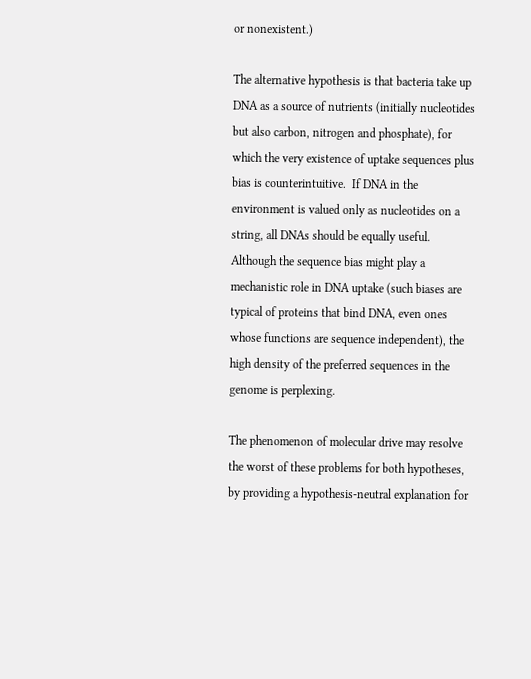or nonexistent.)

The alternative hypothesis is that bacteria take up DNA as a source of nutrients (initially nucleotides but also carbon, nitrogen and phosphate), for which the very existence of uptake sequences plus bias is counterintuitive.  If DNA in the environment is valued only as nucleotides on a string, all DNAs should be equally useful.  Although the sequence bias might play a mechanistic role in DNA uptake (such biases are typical of proteins that bind DNA, even ones whose functions are sequence independent), the high density of the preferred sequences in the genome is perplexing.

The phenomenon of molecular drive may resolve the worst of these problems for both hypotheses, by providing a hypothesis-neutral explanation for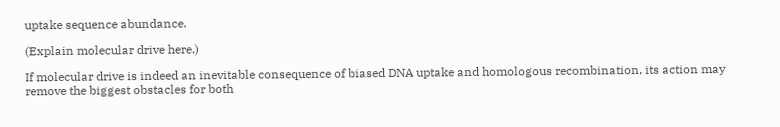uptake sequence abundance.

(Explain molecular drive here.)

If molecular drive is indeed an inevitable consequence of biased DNA uptake and homologous recombination, its action may remove the biggest obstacles for both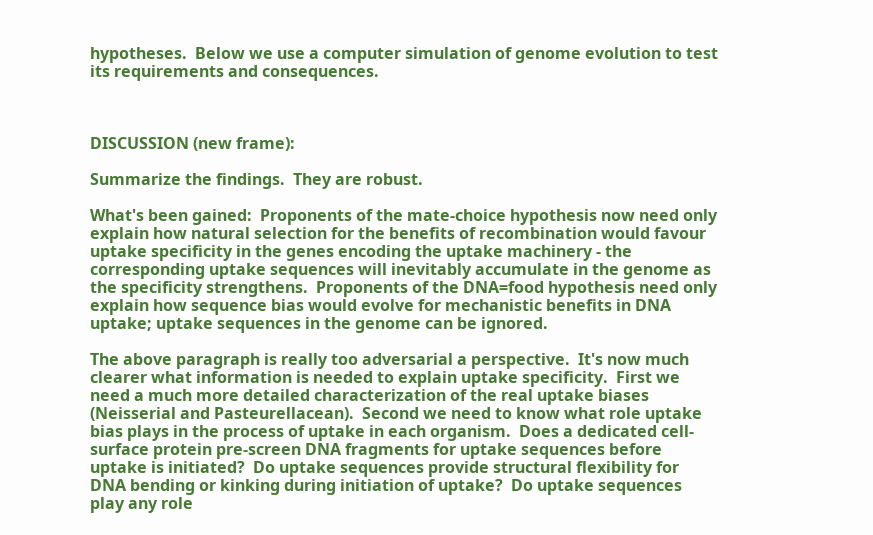hypotheses.  Below we use a computer simulation of genome evolution to test its requirements and consequences.



DISCUSSION (new frame):

Summarize the findings.  They are robust.

What's been gained:  Proponents of the mate-choice hypothesis now need only explain how natural selection for the benefits of recombination would favour uptake specificity in the genes encoding the uptake machinery - the corresponding uptake sequences will inevitably accumulate in the genome as the specificity strengthens.  Proponents of the DNA=food hypothesis need only explain how sequence bias would evolve for mechanistic benefits in DNA uptake; uptake sequences in the genome can be ignored.

The above paragraph is really too adversarial a perspective.  It's now much clearer what information is needed to explain uptake specificity.  First we need a much more detailed characterization of the real uptake biases (Neisserial and Pasteurellacean).  Second we need to know what role uptake bias plays in the process of uptake in each organism.  Does a dedicated cell-surface protein pre-screen DNA fragments for uptake sequences before uptake is initiated?  Do uptake sequences provide structural flexibility for DNA bending or kinking during initiation of uptake?  Do uptake sequences play any role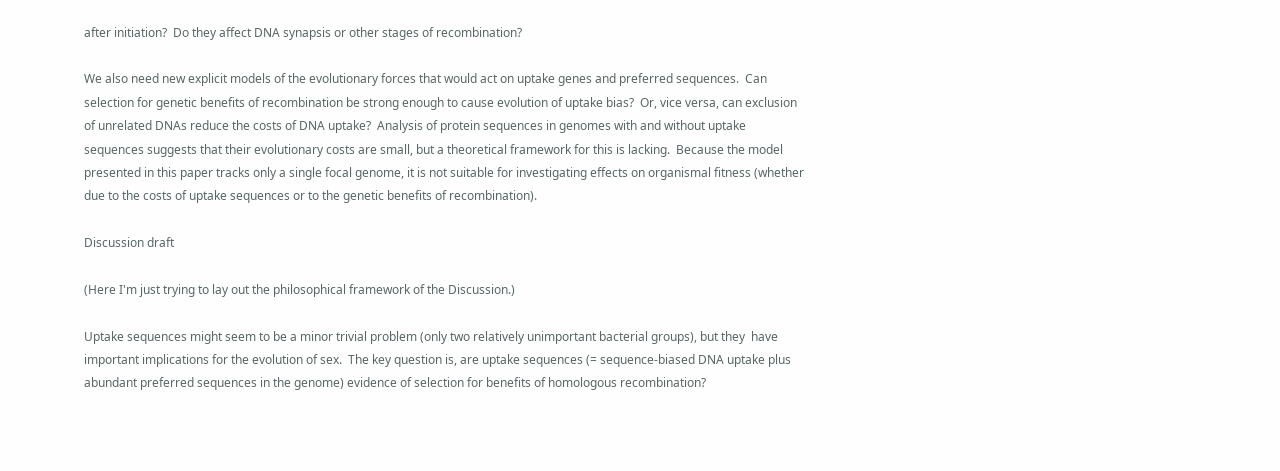after initiation?  Do they affect DNA synapsis or other stages of recombination?

We also need new explicit models of the evolutionary forces that would act on uptake genes and preferred sequences.  Can selection for genetic benefits of recombination be strong enough to cause evolution of uptake bias?  Or, vice versa, can exclusion of unrelated DNAs reduce the costs of DNA uptake?  Analysis of protein sequences in genomes with and without uptake sequences suggests that their evolutionary costs are small, but a theoretical framework for this is lacking.  Because the model presented in this paper tracks only a single focal genome, it is not suitable for investigating effects on organismal fitness (whether due to the costs of uptake sequences or to the genetic benefits of recombination).

Discussion draft

(Here I'm just trying to lay out the philosophical framework of the Discussion.)

Uptake sequences might seem to be a minor trivial problem (only two relatively unimportant bacterial groups), but they  have important implications for the evolution of sex.  The key question is, are uptake sequences (= sequence-biased DNA uptake plus abundant preferred sequences in the genome) evidence of selection for benefits of homologous recombination?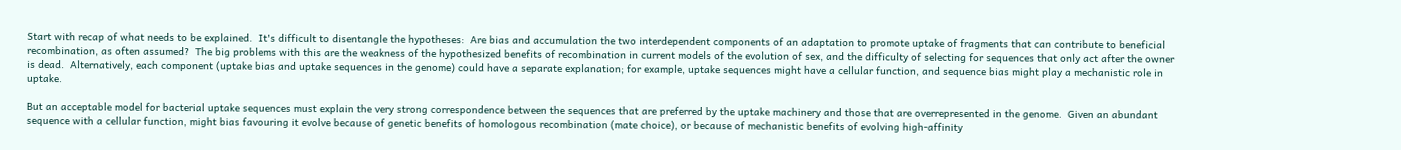Start with recap of what needs to be explained.  It's difficult to disentangle the hypotheses:  Are bias and accumulation the two interdependent components of an adaptation to promote uptake of fragments that can contribute to beneficial recombination, as often assumed?  The big problems with this are the weakness of the hypothesized benefits of recombination in current models of the evolution of sex, and the difficulty of selecting for sequences that only act after the owner is dead.  Alternatively, each component (uptake bias and uptake sequences in the genome) could have a separate explanation; for example, uptake sequences might have a cellular function, and sequence bias might play a mechanistic role in uptake.

But an acceptable model for bacterial uptake sequences must explain the very strong correspondence between the sequences that are preferred by the uptake machinery and those that are overrepresented in the genome.  Given an abundant sequence with a cellular function, might bias favouring it evolve because of genetic benefits of homologous recombination (mate choice), or because of mechanistic benefits of evolving high-affinity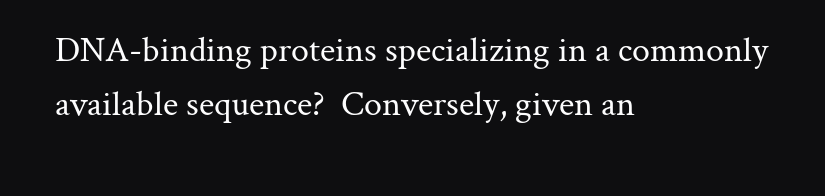DNA-binding proteins specializing in a commonly available sequence?  Conversely, given an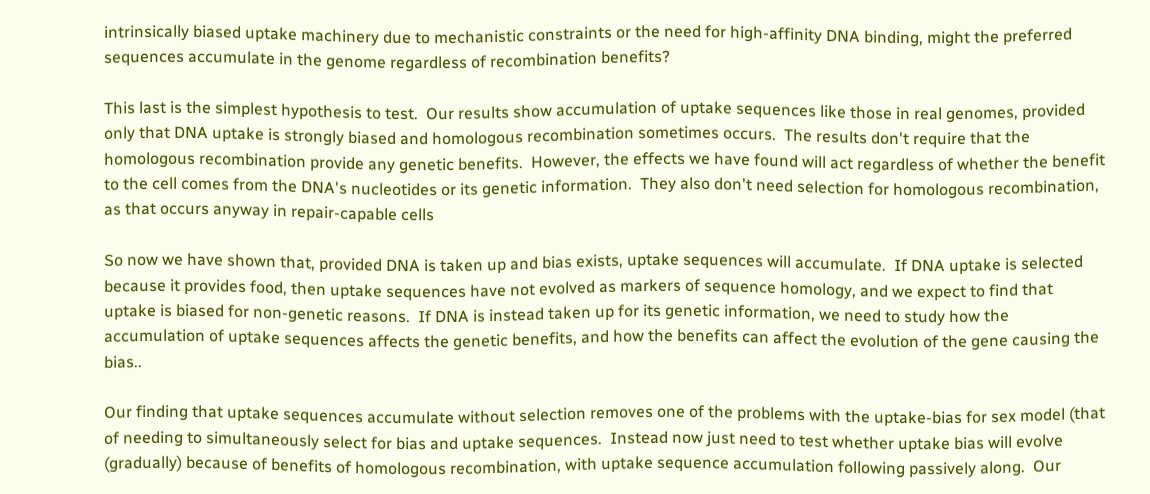intrinsically biased uptake machinery due to mechanistic constraints or the need for high-affinity DNA binding, might the preferred sequences accumulate in the genome regardless of recombination benefits?

This last is the simplest hypothesis to test.  Our results show accumulation of uptake sequences like those in real genomes, provided only that DNA uptake is strongly biased and homologous recombination sometimes occurs.  The results don't require that the homologous recombination provide any genetic benefits.  However, the effects we have found will act regardless of whether the benefit to the cell comes from the DNA's nucleotides or its genetic information.  They also don't need selection for homologous recombination, as that occurs anyway in repair-capable cells

So now we have shown that, provided DNA is taken up and bias exists, uptake sequences will accumulate.  If DNA uptake is selected because it provides food, then uptake sequences have not evolved as markers of sequence homology, and we expect to find that uptake is biased for non-genetic reasons.  If DNA is instead taken up for its genetic information, we need to study how the accumulation of uptake sequences affects the genetic benefits, and how the benefits can affect the evolution of the gene causing the bias..

Our finding that uptake sequences accumulate without selection removes one of the problems with the uptake-bias for sex model (that of needing to simultaneously select for bias and uptake sequences.  Instead now just need to test whether uptake bias will evolve (gradually) because of benefits of homologous recombination, with uptake sequence accumulation following passively along.  Our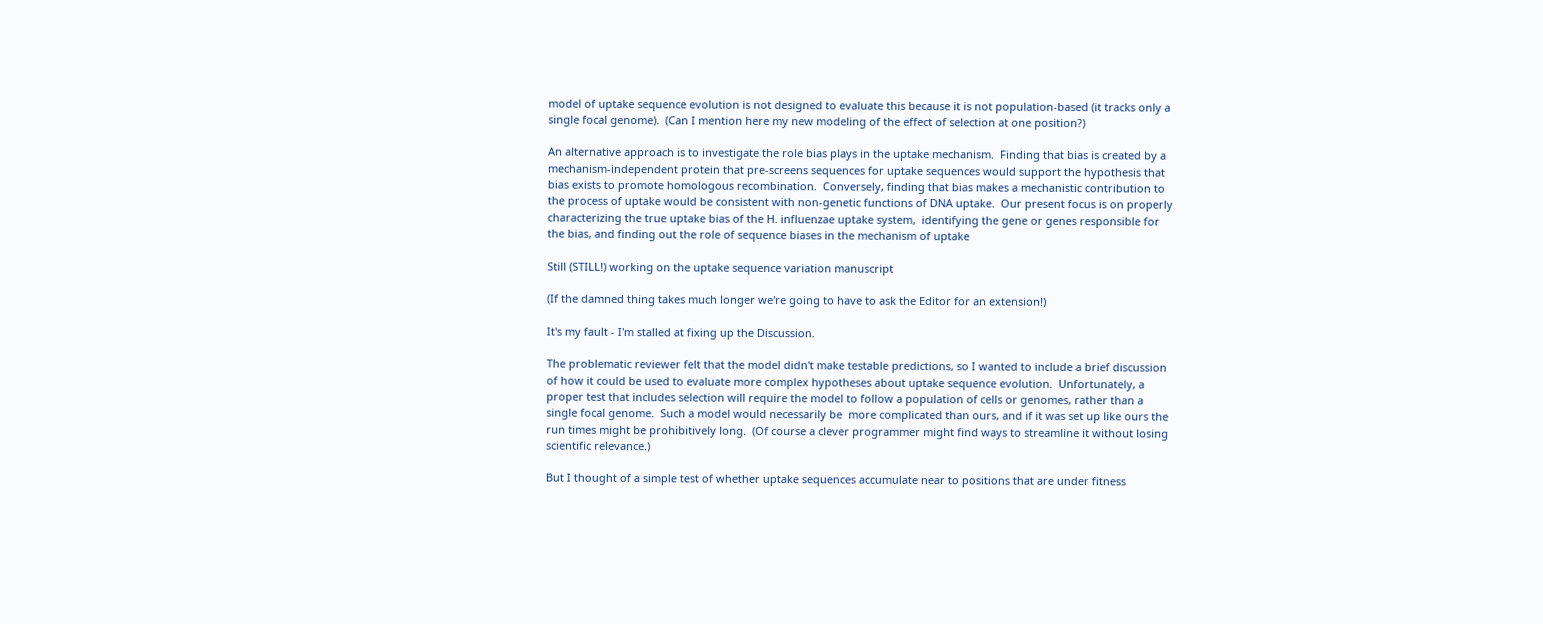model of uptake sequence evolution is not designed to evaluate this because it is not population-based (it tracks only a single focal genome).  (Can I mention here my new modeling of the effect of selection at one position?)

An alternative approach is to investigate the role bias plays in the uptake mechanism.  Finding that bias is created by a mechanism-independent protein that pre-screens sequences for uptake sequences would support the hypothesis that bias exists to promote homologous recombination.  Conversely, finding that bias makes a mechanistic contribution to the process of uptake would be consistent with non-genetic functions of DNA uptake.  Our present focus is on properly characterizing the true uptake bias of the H. influenzae uptake system,  identifying the gene or genes responsible for the bias, and finding out the role of sequence biases in the mechanism of uptake

Still (STILL!) working on the uptake sequence variation manuscript

(If the damned thing takes much longer we're going to have to ask the Editor for an extension!)

It's my fault - I'm stalled at fixing up the Discussion.

The problematic reviewer felt that the model didn't make testable predictions, so I wanted to include a brief discussion of how it could be used to evaluate more complex hypotheses about uptake sequence evolution.  Unfortunately, a proper test that includes selection will require the model to follow a population of cells or genomes, rather than a single focal genome.  Such a model would necessarily be  more complicated than ours, and if it was set up like ours the run times might be prohibitively long.  (Of course a clever programmer might find ways to streamline it without losing scientific relevance.)

But I thought of a simple test of whether uptake sequences accumulate near to positions that are under fitness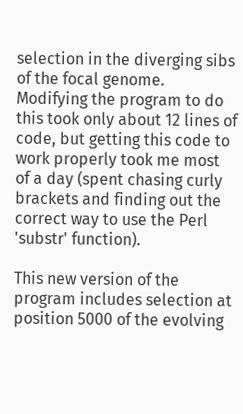selection in the diverging sibs of the focal genome.  Modifying the program to do this took only about 12 lines of code, but getting this code to work properly took me most of a day (spent chasing curly brackets and finding out the correct way to use the Perl 'substr' function).

This new version of the program includes selection at position 5000 of the evolving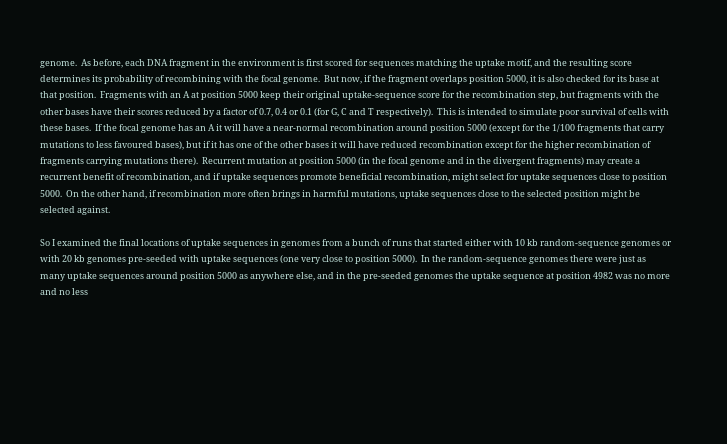genome.  As before, each DNA fragment in the environment is first scored for sequences matching the uptake motif, and the resulting score determines its probability of recombining with the focal genome.  But now, if the fragment overlaps position 5000, it is also checked for its base at that position.  Fragments with an A at position 5000 keep their original uptake-sequence score for the recombination step, but fragments with the other bases have their scores reduced by a factor of 0.7, 0.4 or 0.1 (for G, C and T respectively).  This is intended to simulate poor survival of cells with these bases.  If the focal genome has an A it will have a near-normal recombination around position 5000 (except for the 1/100 fragments that carry mutations to less favoured bases), but if it has one of the other bases it will have reduced recombination except for the higher recombination of fragments carrying mutations there).  Recurrent mutation at position 5000 (in the focal genome and in the divergent fragments) may create a recurrent benefit of recombination, and if uptake sequences promote beneficial recombination, might select for uptake sequences close to position 5000.  On the other hand, if recombination more often brings in harmful mutations, uptake sequences close to the selected position might be selected against.

So I examined the final locations of uptake sequences in genomes from a bunch of runs that started either with 10 kb random-sequence genomes or with 20 kb genomes pre-seeded with uptake sequences (one very close to position 5000).  In the random-sequence genomes there were just as many uptake sequences around position 5000 as anywhere else, and in the pre-seeded genomes the uptake sequence at position 4982 was no more and no less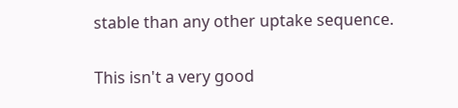stable than any other uptake sequence.

This isn't a very good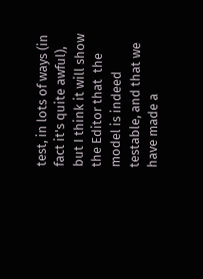test, in lots of ways (in fact it's quite awful), but I think it will show the Editor that  the model is indeed testable, and that we have made a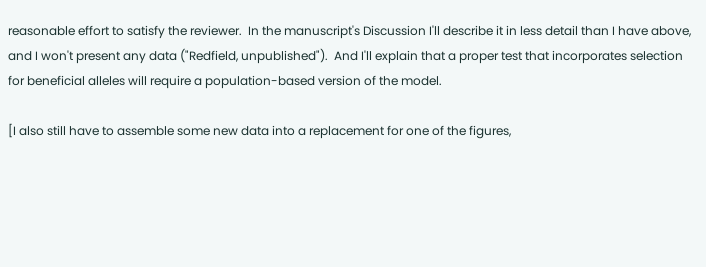reasonable effort to satisfy the reviewer.  In the manuscript's Discussion I'll describe it in less detail than I have above, and I won't present any data ("Redfield, unpublished").  And I'll explain that a proper test that incorporates selection for beneficial alleles will require a population-based version of the model.

[I also still have to assemble some new data into a replacement for one of the figures,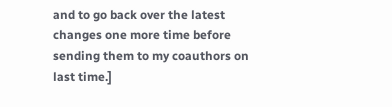and to go back over the latest changes one more time before sending them to my coauthors on last time.]